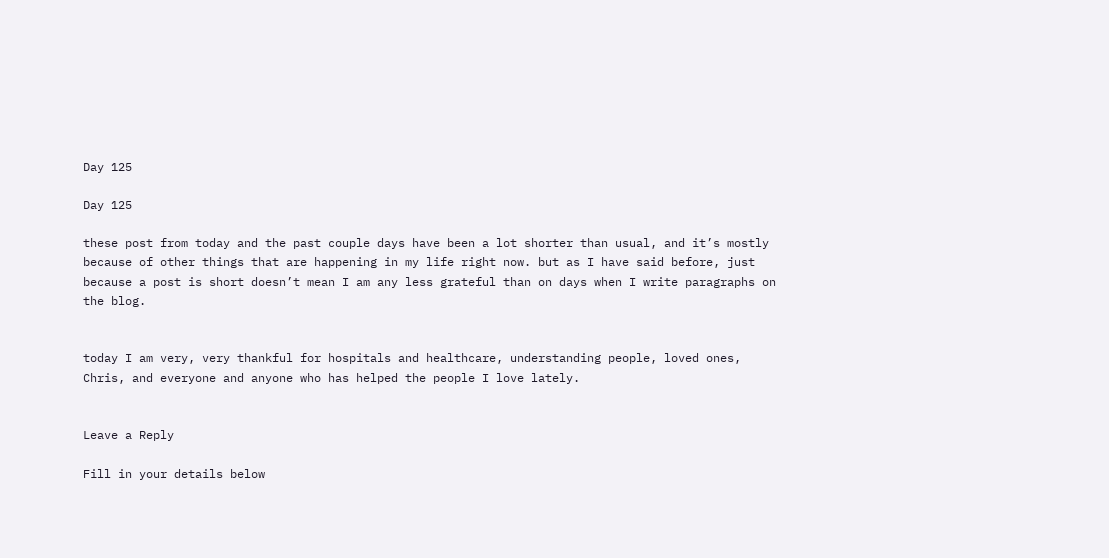Day 125

Day 125

these post from today and the past couple days have been a lot shorter than usual, and it’s mostly because of other things that are happening in my life right now. but as I have said before, just because a post is short doesn’t mean I am any less grateful than on days when I write paragraphs on the blog.


today I am very, very thankful for hospitals and healthcare, understanding people, loved ones, Chris, and everyone and anyone who has helped the people I love lately.


Leave a Reply

Fill in your details below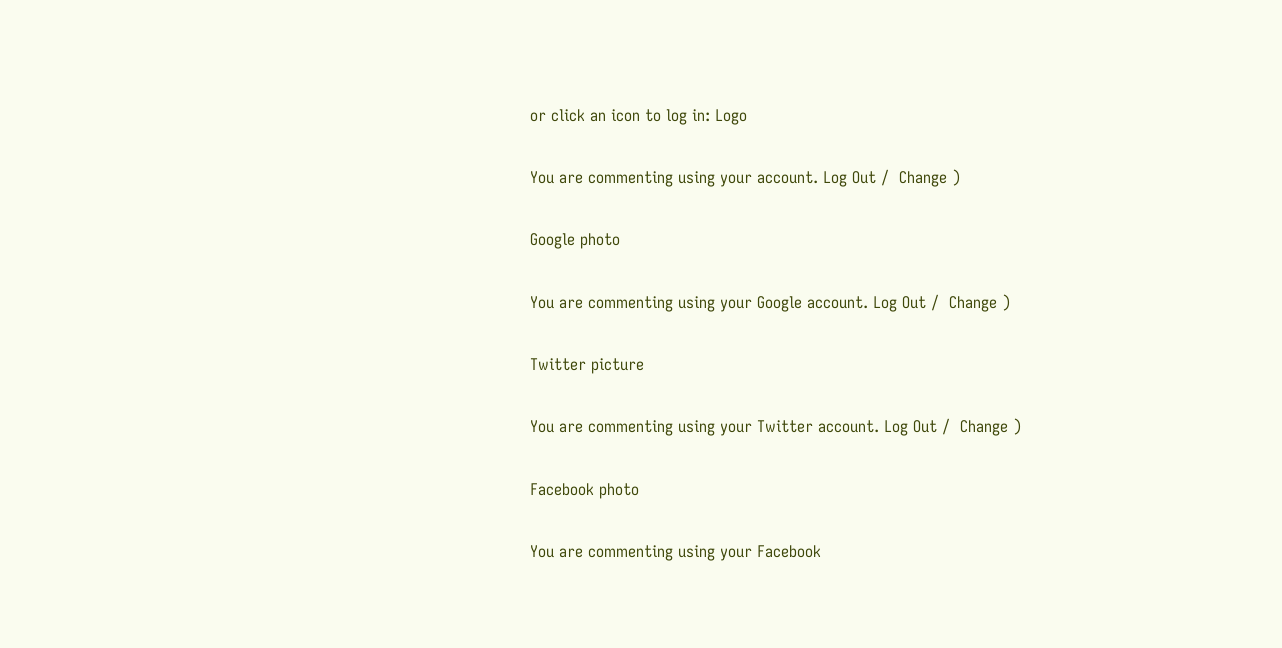or click an icon to log in: Logo

You are commenting using your account. Log Out /  Change )

Google photo

You are commenting using your Google account. Log Out /  Change )

Twitter picture

You are commenting using your Twitter account. Log Out /  Change )

Facebook photo

You are commenting using your Facebook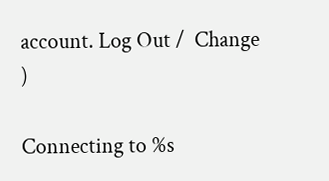account. Log Out /  Change )

Connecting to %s